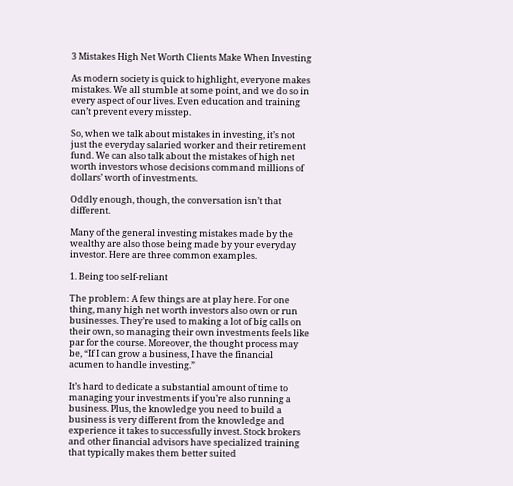3 Mistakes High Net Worth Clients Make When Investing

As modern society is quick to highlight, everyone makes mistakes. We all stumble at some point, and we do so in every aspect of our lives. Even education and training can’t prevent every misstep.

So, when we talk about mistakes in investing, it’s not just the everyday salaried worker and their retirement fund. We can also talk about the mistakes of high net worth investors whose decisions command millions of dollars’ worth of investments.

Oddly enough, though, the conversation isn’t that different.

Many of the general investing mistakes made by the wealthy are also those being made by your everyday investor. Here are three common examples.

1. Being too self-reliant

The problem: A few things are at play here. For one thing, many high net worth investors also own or run businesses. They’re used to making a lot of big calls on their own, so managing their own investments feels like par for the course. Moreover, the thought process may be, “If I can grow a business, I have the financial acumen to handle investing.”

It’s hard to dedicate a substantial amount of time to managing your investments if you’re also running a business. Plus, the knowledge you need to build a business is very different from the knowledge and experience it takes to successfully invest. Stock brokers and other financial advisors have specialized training that typically makes them better suited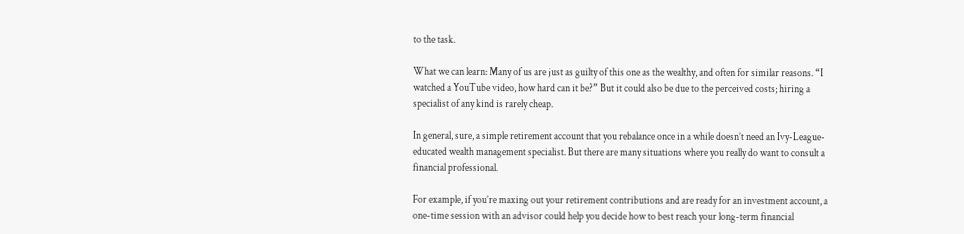to the task.

What we can learn: Many of us are just as guilty of this one as the wealthy, and often for similar reasons. “I watched a YouTube video, how hard can it be?” But it could also be due to the perceived costs; hiring a specialist of any kind is rarely cheap.

In general, sure, a simple retirement account that you rebalance once in a while doesn’t need an Ivy-League-educated wealth management specialist. But there are many situations where you really do want to consult a financial professional.

For example, if you’re maxing out your retirement contributions and are ready for an investment account, a one-time session with an advisor could help you decide how to best reach your long-term financial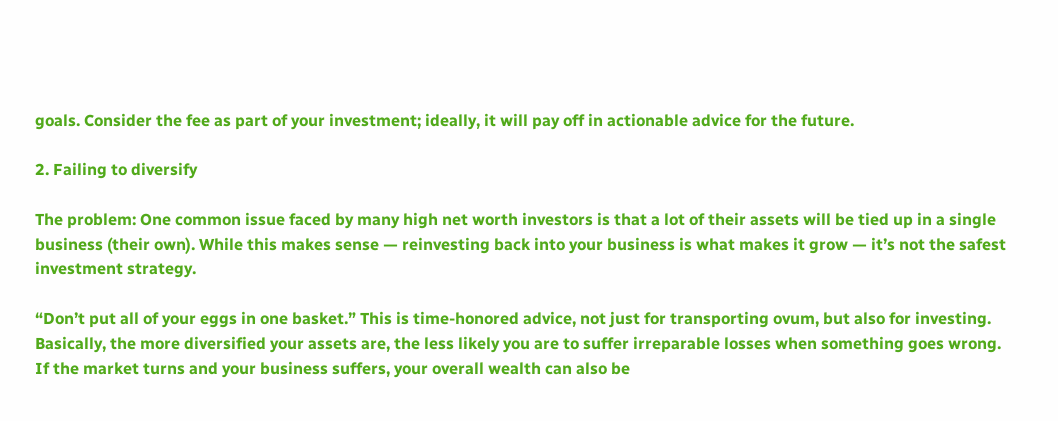goals. Consider the fee as part of your investment; ideally, it will pay off in actionable advice for the future.

2. Failing to diversify

The problem: One common issue faced by many high net worth investors is that a lot of their assets will be tied up in a single business (their own). While this makes sense — reinvesting back into your business is what makes it grow — it’s not the safest investment strategy.

“Don’t put all of your eggs in one basket.” This is time-honored advice, not just for transporting ovum, but also for investing. Basically, the more diversified your assets are, the less likely you are to suffer irreparable losses when something goes wrong. If the market turns and your business suffers, your overall wealth can also be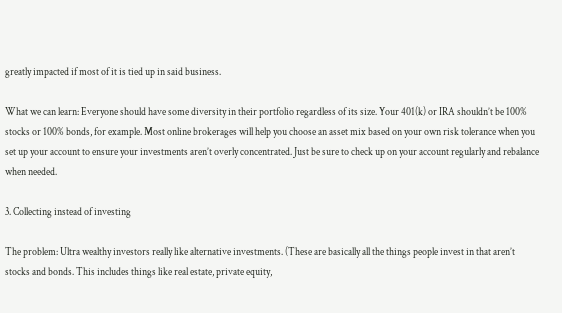greatly impacted if most of it is tied up in said business.

What we can learn: Everyone should have some diversity in their portfolio regardless of its size. Your 401(k) or IRA shouldn’t be 100% stocks or 100% bonds, for example. Most online brokerages will help you choose an asset mix based on your own risk tolerance when you set up your account to ensure your investments aren’t overly concentrated. Just be sure to check up on your account regularly and rebalance when needed.

3. Collecting instead of investing

The problem: Ultra wealthy investors really like alternative investments. (These are basically all the things people invest in that aren’t stocks and bonds. This includes things like real estate, private equity,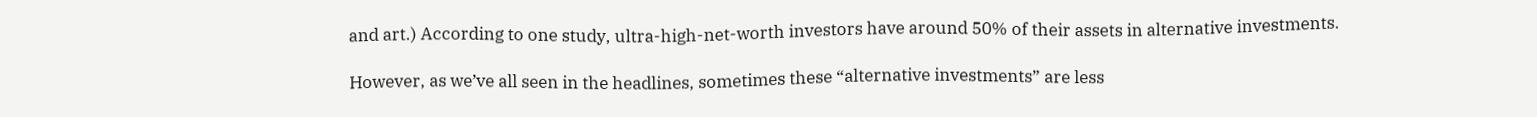and art.) According to one study, ultra-high-net-worth investors have around 50% of their assets in alternative investments.

However, as we’ve all seen in the headlines, sometimes these “alternative investments” are less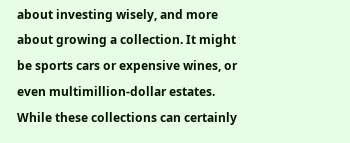about investing wisely, and more about growing a collection. It might be sports cars or expensive wines, or even multimillion-dollar estates. While these collections can certainly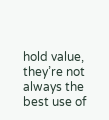hold value, they’re not always the best use of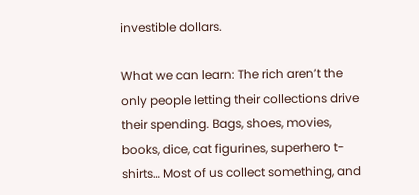investible dollars.

What we can learn: The rich aren’t the only people letting their collections drive their spending. Bags, shoes, movies, books, dice, cat figurines, superhero t-shirts… Most of us collect something, and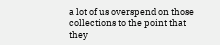a lot of us overspend on those collections to the point that they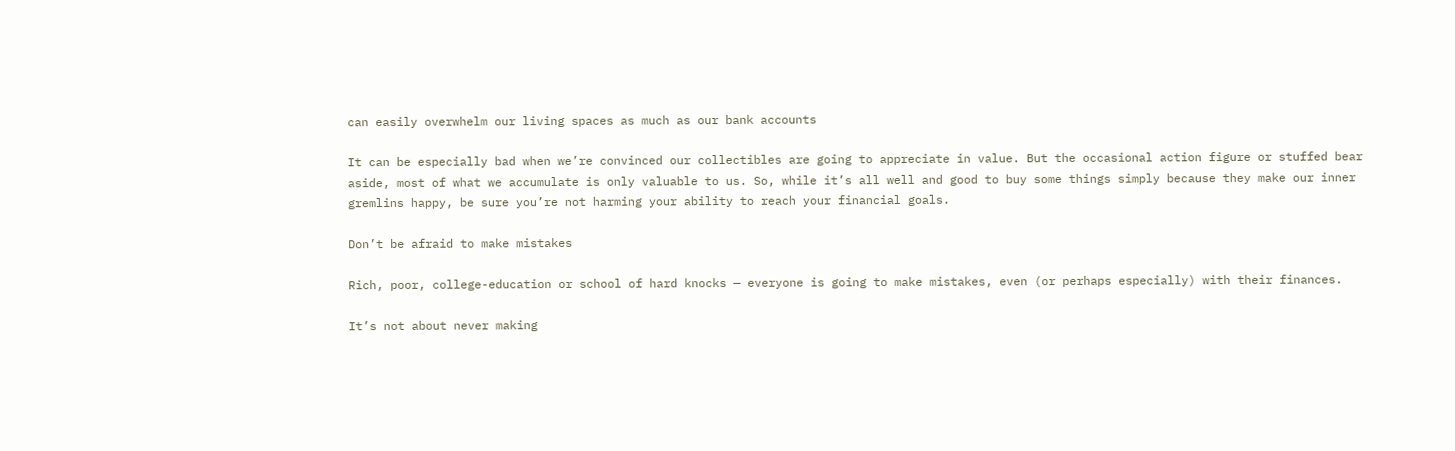can easily overwhelm our living spaces as much as our bank accounts

It can be especially bad when we’re convinced our collectibles are going to appreciate in value. But the occasional action figure or stuffed bear aside, most of what we accumulate is only valuable to us. So, while it’s all well and good to buy some things simply because they make our inner gremlins happy, be sure you’re not harming your ability to reach your financial goals.

Don’t be afraid to make mistakes

Rich, poor, college-education or school of hard knocks — everyone is going to make mistakes, even (or perhaps especially) with their finances.

It’s not about never making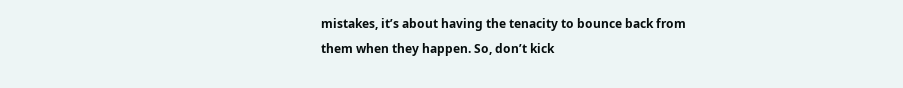mistakes, it’s about having the tenacity to bounce back from them when they happen. So, don’t kick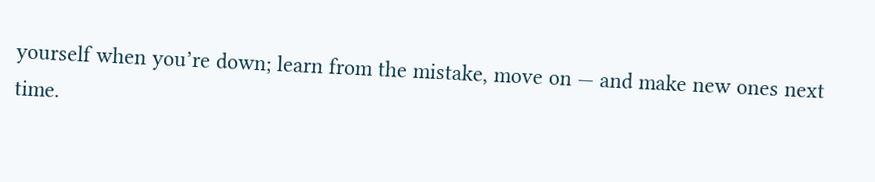yourself when you’re down; learn from the mistake, move on — and make new ones next time.